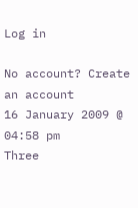Log in

No account? Create an account
16 January 2009 @ 04:58 pm
Three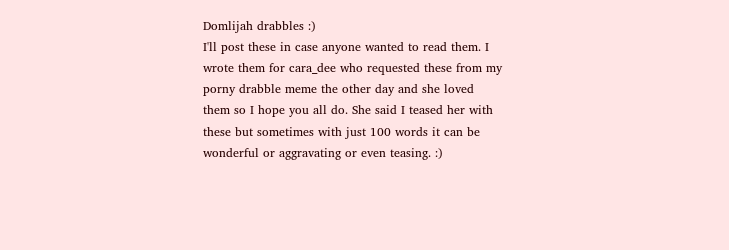Domlijah drabbles :)
I'll post these in case anyone wanted to read them. I wrote them for cara_dee who requested these from my porny drabble meme the other day and she loved them so I hope you all do. She said I teased her with these but sometimes with just 100 words it can be wonderful or aggravating or even teasing. :)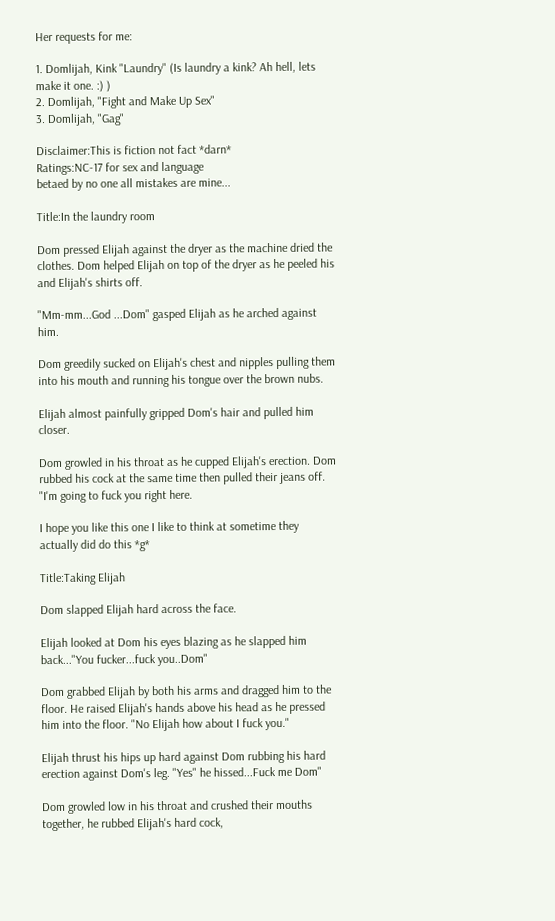Her requests for me:

1. Domlijah, Kink "Laundry" (Is laundry a kink? Ah hell, lets make it one. :) )
2. Domlijah, "Fight and Make Up Sex"
3. Domlijah, "Gag"

Disclaimer:This is fiction not fact *darn*
Ratings:NC-17 for sex and language
betaed by no one all mistakes are mine...

Title:In the laundry room

Dom pressed Elijah against the dryer as the machine dried the clothes. Dom helped Elijah on top of the dryer as he peeled his and Elijah's shirts off.

"Mm-mm...God ...Dom" gasped Elijah as he arched against him.

Dom greedily sucked on Elijah's chest and nipples pulling them into his mouth and running his tongue over the brown nubs.

Elijah almost painfully gripped Dom's hair and pulled him closer.

Dom growled in his throat as he cupped Elijah's erection. Dom rubbed his cock at the same time then pulled their jeans off. "I'm going to fuck you right here.

I hope you like this one I like to think at sometime they actually did do this *g*

Title:Taking Elijah

Dom slapped Elijah hard across the face.

Elijah looked at Dom his eyes blazing as he slapped him back..."You fucker...fuck you..Dom"

Dom grabbed Elijah by both his arms and dragged him to the floor. He raised Elijah's hands above his head as he pressed him into the floor. "No Elijah how about I fuck you."

Elijah thrust his hips up hard against Dom rubbing his hard erection against Dom's leg. "Yes" he hissed...Fuck me Dom"

Dom growled low in his throat and crushed their mouths together, he rubbed Elijah's hard cock,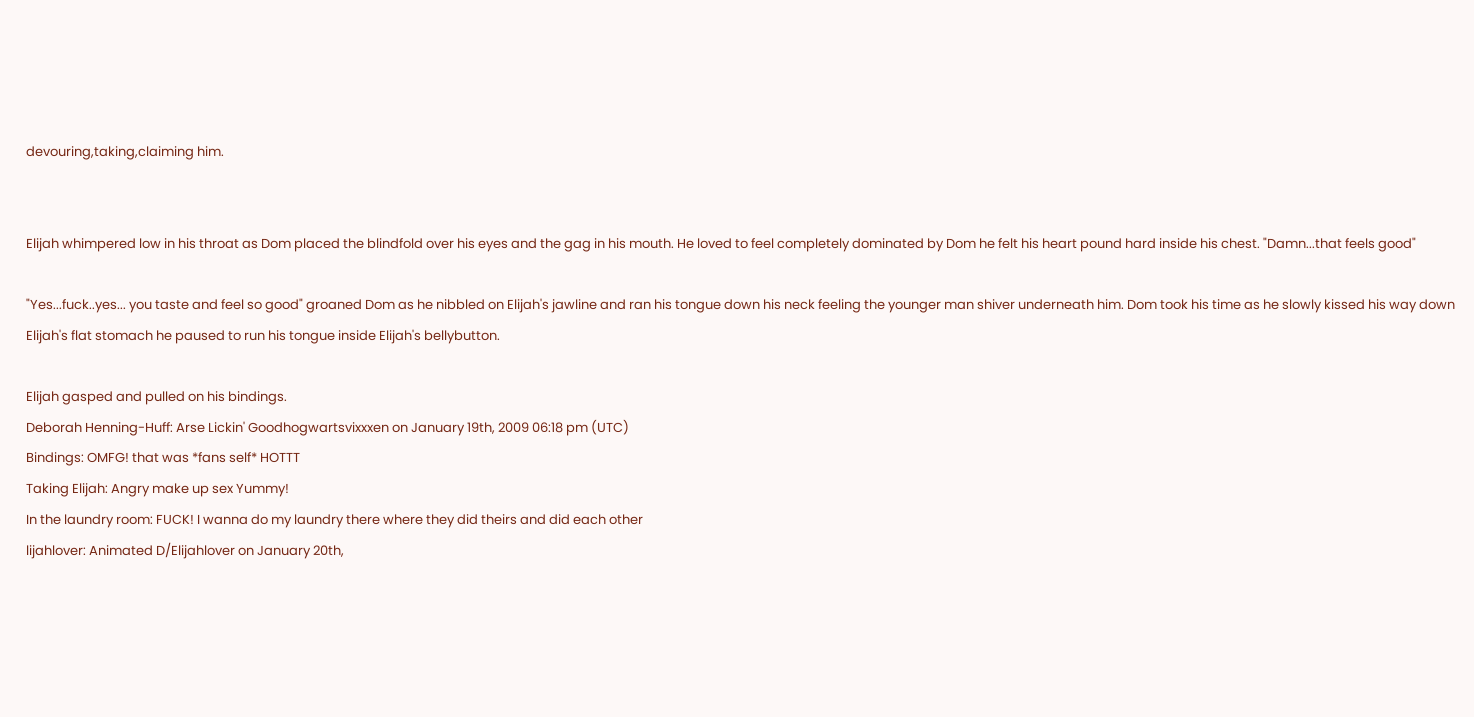devouring,taking,claiming him.


Elijah whimpered low in his throat as Dom placed the blindfold over his eyes and the gag in his mouth. He loved to feel completely dominated by Dom he felt his heart pound hard inside his chest. "Damn...that feels good"

"Yes...fuck..yes... you taste and feel so good" groaned Dom as he nibbled on Elijah's jawline and ran his tongue down his neck feeling the younger man shiver underneath him. Dom took his time as he slowly kissed his way down Elijah's flat stomach he paused to run his tongue inside Elijah's bellybutton.

Elijah gasped and pulled on his bindings.
Deborah Henning-Huff: Arse Lickin' Goodhogwartsvixxxen on January 19th, 2009 06:18 pm (UTC)
Bindings: OMFG! that was *fans self* HOTTT
Taking Elijah: Angry make up sex Yummy!
In the laundry room: FUCK! I wanna do my laundry there where they did theirs and did each other
lijahlover: Animated D/Elijahlover on January 20th,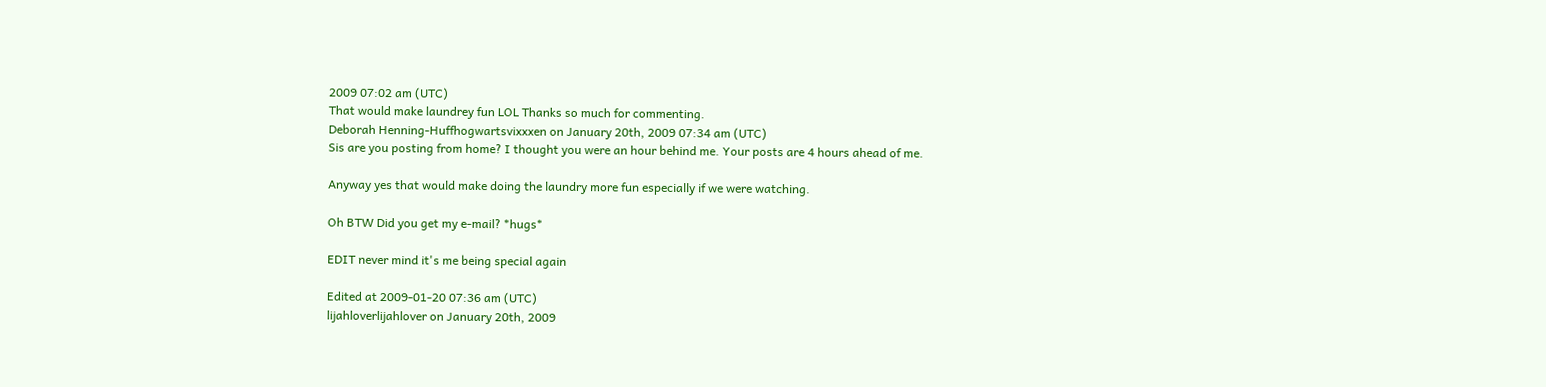2009 07:02 am (UTC)
That would make laundrey fun LOL Thanks so much for commenting.
Deborah Henning-Huffhogwartsvixxxen on January 20th, 2009 07:34 am (UTC)
Sis are you posting from home? I thought you were an hour behind me. Your posts are 4 hours ahead of me.

Anyway yes that would make doing the laundry more fun especially if we were watching.

Oh BTW Did you get my e-mail? *hugs*

EDIT never mind it's me being special again

Edited at 2009-01-20 07:36 am (UTC)
lijahloverlijahlover on January 20th, 2009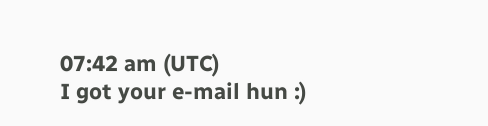07:42 am (UTC)
I got your e-mail hun :)